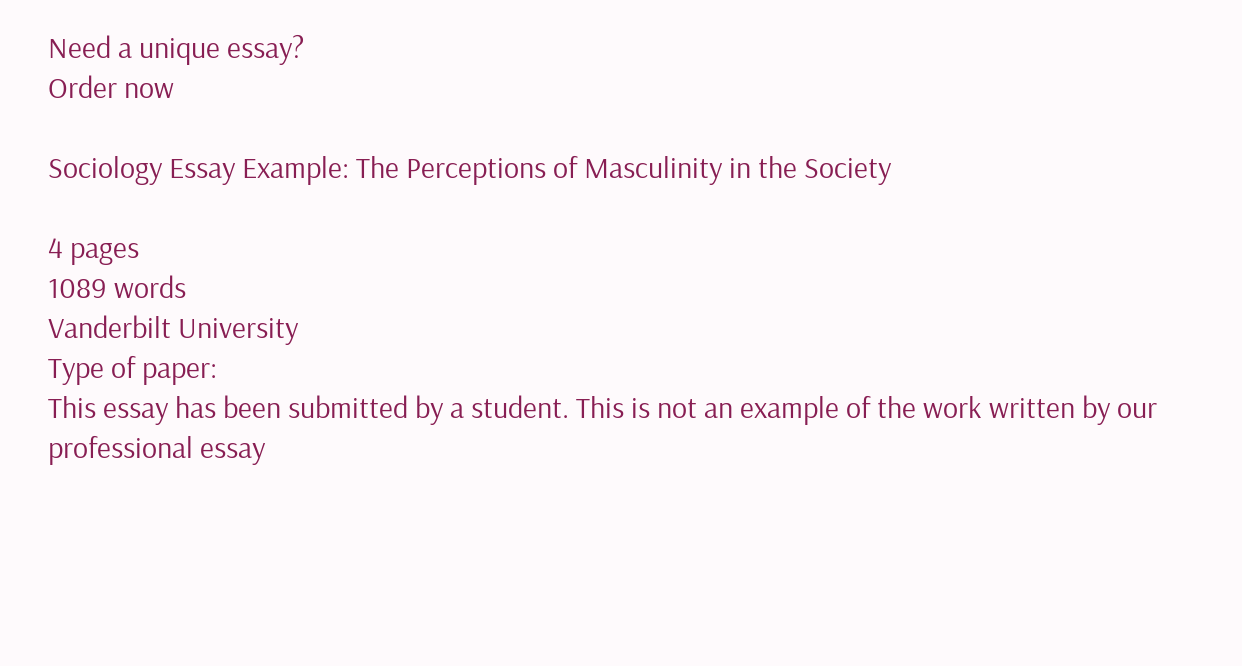Need a unique essay?
Order now

Sociology Essay Example: The Perceptions of Masculinity in the Society

4 pages
1089 words
Vanderbilt University
Type of paper:
This essay has been submitted by a student. This is not an example of the work written by our professional essay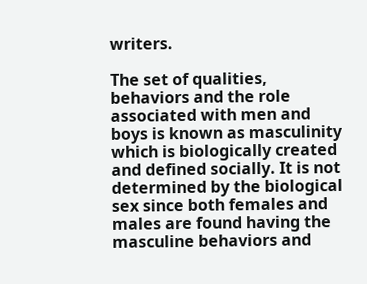writers.

The set of qualities, behaviors and the role associated with men and boys is known as masculinity which is biologically created and defined socially. It is not determined by the biological sex since both females and males are found having the masculine behaviors and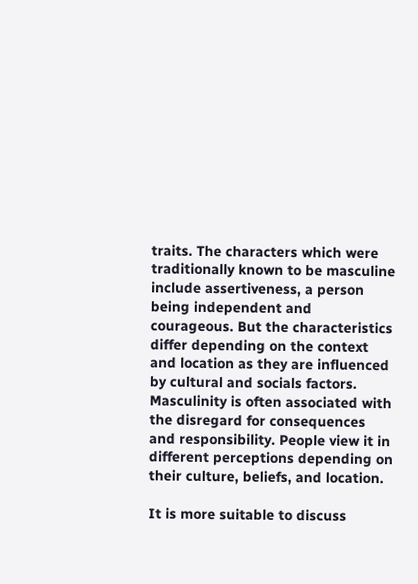traits. The characters which were traditionally known to be masculine include assertiveness, a person being independent and courageous. But the characteristics differ depending on the context and location as they are influenced by cultural and socials factors. Masculinity is often associated with the disregard for consequences and responsibility. People view it in different perceptions depending on their culture, beliefs, and location.

It is more suitable to discuss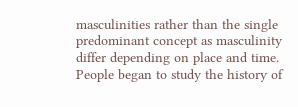masculinities rather than the single predominant concept as masculinity differ depending on place and time. People began to study the history of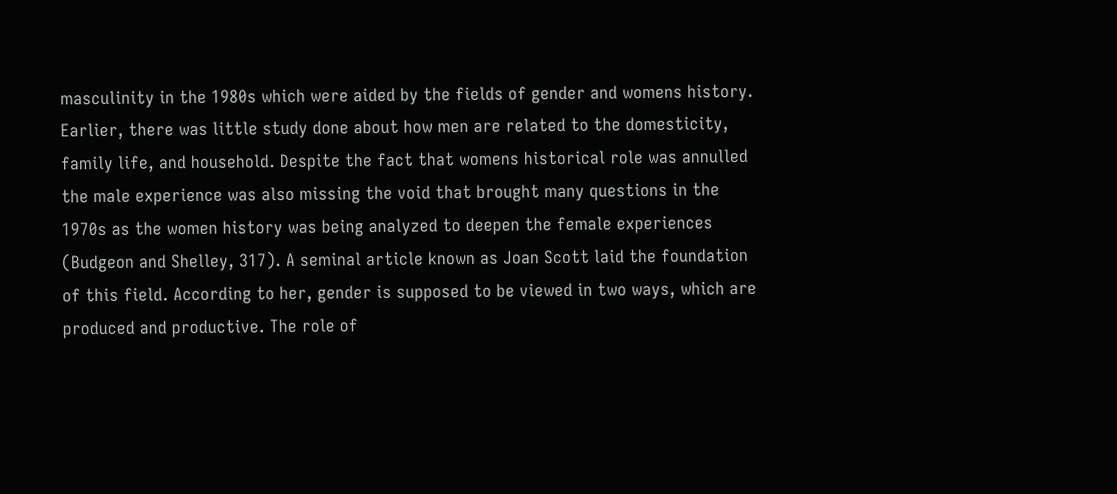masculinity in the 1980s which were aided by the fields of gender and womens history. Earlier, there was little study done about how men are related to the domesticity, family life, and household. Despite the fact that womens historical role was annulled the male experience was also missing the void that brought many questions in the 1970s as the women history was being analyzed to deepen the female experiences (Budgeon and Shelley, 317). A seminal article known as Joan Scott laid the foundation of this field. According to her, gender is supposed to be viewed in two ways, which are produced and productive. The role of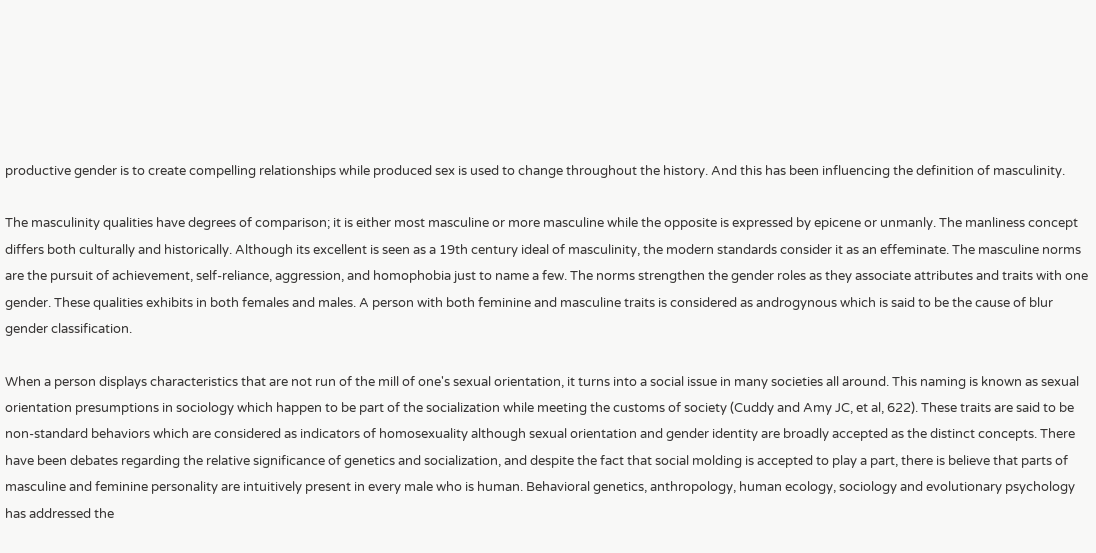productive gender is to create compelling relationships while produced sex is used to change throughout the history. And this has been influencing the definition of masculinity.

The masculinity qualities have degrees of comparison; it is either most masculine or more masculine while the opposite is expressed by epicene or unmanly. The manliness concept differs both culturally and historically. Although its excellent is seen as a 19th century ideal of masculinity, the modern standards consider it as an effeminate. The masculine norms are the pursuit of achievement, self-reliance, aggression, and homophobia just to name a few. The norms strengthen the gender roles as they associate attributes and traits with one gender. These qualities exhibits in both females and males. A person with both feminine and masculine traits is considered as androgynous which is said to be the cause of blur gender classification.

When a person displays characteristics that are not run of the mill of one's sexual orientation, it turns into a social issue in many societies all around. This naming is known as sexual orientation presumptions in sociology which happen to be part of the socialization while meeting the customs of society (Cuddy and Amy JC, et al, 622). These traits are said to be non-standard behaviors which are considered as indicators of homosexuality although sexual orientation and gender identity are broadly accepted as the distinct concepts. There have been debates regarding the relative significance of genetics and socialization, and despite the fact that social molding is accepted to play a part, there is believe that parts of masculine and feminine personality are intuitively present in every male who is human. Behavioral genetics, anthropology, human ecology, sociology and evolutionary psychology has addressed the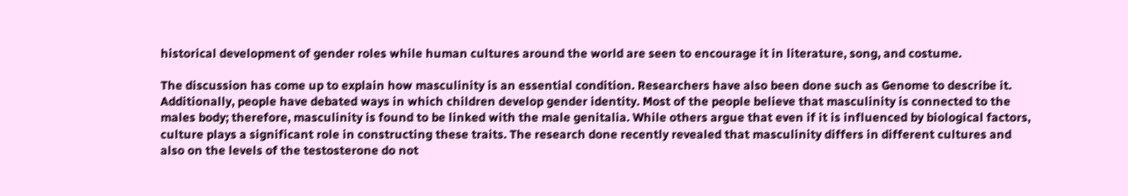historical development of gender roles while human cultures around the world are seen to encourage it in literature, song, and costume.

The discussion has come up to explain how masculinity is an essential condition. Researchers have also been done such as Genome to describe it. Additionally, people have debated ways in which children develop gender identity. Most of the people believe that masculinity is connected to the males body; therefore, masculinity is found to be linked with the male genitalia. While others argue that even if it is influenced by biological factors, culture plays a significant role in constructing these traits. The research done recently revealed that masculinity differs in different cultures and also on the levels of the testosterone do not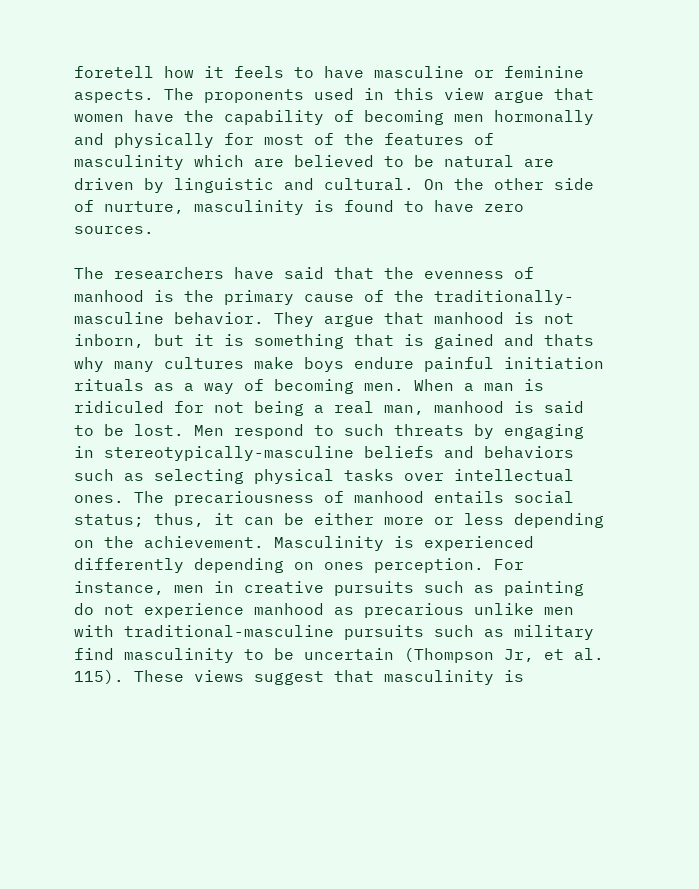foretell how it feels to have masculine or feminine aspects. The proponents used in this view argue that women have the capability of becoming men hormonally and physically for most of the features of masculinity which are believed to be natural are driven by linguistic and cultural. On the other side of nurture, masculinity is found to have zero sources.

The researchers have said that the evenness of manhood is the primary cause of the traditionally-masculine behavior. They argue that manhood is not inborn, but it is something that is gained and thats why many cultures make boys endure painful initiation rituals as a way of becoming men. When a man is ridiculed for not being a real man, manhood is said to be lost. Men respond to such threats by engaging in stereotypically-masculine beliefs and behaviors such as selecting physical tasks over intellectual ones. The precariousness of manhood entails social status; thus, it can be either more or less depending on the achievement. Masculinity is experienced differently depending on ones perception. For instance, men in creative pursuits such as painting do not experience manhood as precarious unlike men with traditional-masculine pursuits such as military find masculinity to be uncertain (Thompson Jr, et al. 115). These views suggest that masculinity is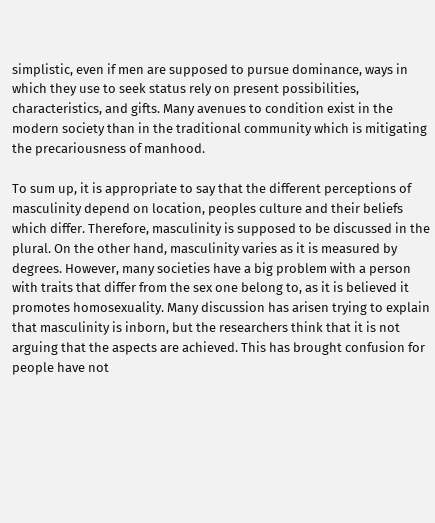simplistic, even if men are supposed to pursue dominance, ways in which they use to seek status rely on present possibilities, characteristics, and gifts. Many avenues to condition exist in the modern society than in the traditional community which is mitigating the precariousness of manhood.

To sum up, it is appropriate to say that the different perceptions of masculinity depend on location, peoples culture and their beliefs which differ. Therefore, masculinity is supposed to be discussed in the plural. On the other hand, masculinity varies as it is measured by degrees. However, many societies have a big problem with a person with traits that differ from the sex one belong to, as it is believed it promotes homosexuality. Many discussion has arisen trying to explain that masculinity is inborn, but the researchers think that it is not arguing that the aspects are achieved. This has brought confusion for people have not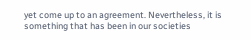yet come up to an agreement. Nevertheless, it is something that has been in our societies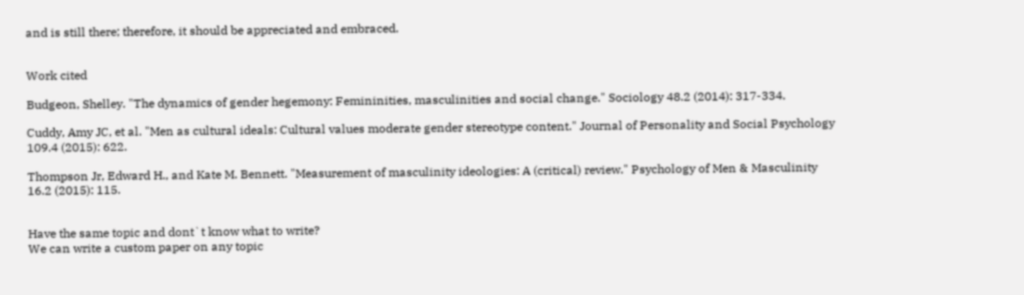and is still there; therefore, it should be appreciated and embraced.


Work cited

Budgeon, Shelley. "The dynamics of gender hegemony: Femininities, masculinities and social change." Sociology 48.2 (2014): 317-334.

Cuddy, Amy JC, et al. "Men as cultural ideals: Cultural values moderate gender stereotype content." Journal of Personality and Social Psychology 109.4 (2015): 622.

Thompson Jr, Edward H., and Kate M. Bennett. "Measurement of masculinity ideologies: A (critical) review." Psychology of Men & Masculinity 16.2 (2015): 115.


Have the same topic and dont`t know what to write?
We can write a custom paper on any topic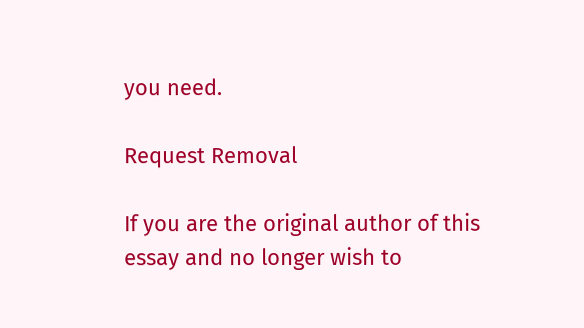you need.

Request Removal

If you are the original author of this essay and no longer wish to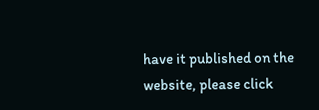have it published on the website, please click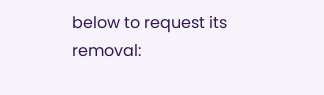below to request its removal: